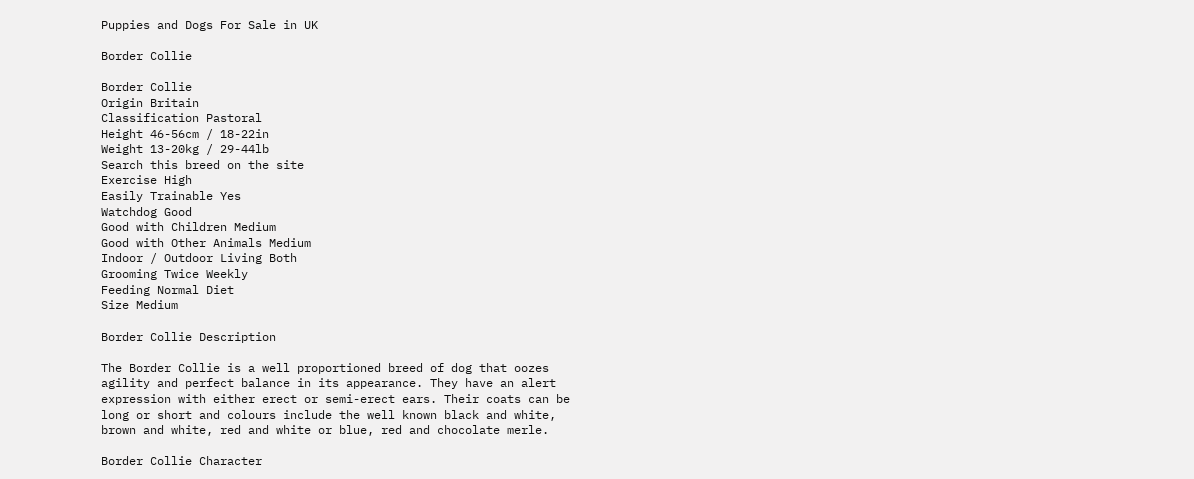Puppies and Dogs For Sale in UK

Border Collie

Border Collie
Origin Britain
Classification Pastoral
Height 46-56cm / 18-22in
Weight 13-20kg / 29-44lb
Search this breed on the site
Exercise High
Easily Trainable Yes
Watchdog Good
Good with Children Medium
Good with Other Animals Medium
Indoor / Outdoor Living Both
Grooming Twice Weekly
Feeding Normal Diet
Size Medium

Border Collie Description

The Border Collie is a well proportioned breed of dog that oozes agility and perfect balance in its appearance. They have an alert expression with either erect or semi-erect ears. Their coats can be long or short and colours include the well known black and white, brown and white, red and white or blue, red and chocolate merle.

Border Collie Character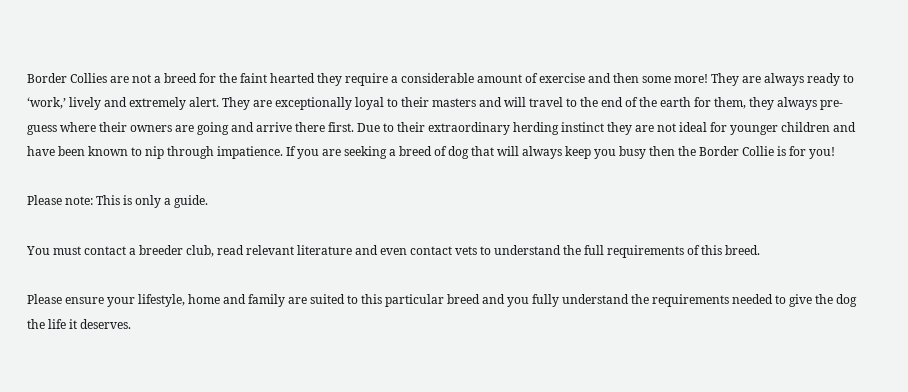Border Collies are not a breed for the faint hearted they require a considerable amount of exercise and then some more! They are always ready to ‘work,’ lively and extremely alert. They are exceptionally loyal to their masters and will travel to the end of the earth for them, they always pre-guess where their owners are going and arrive there first. Due to their extraordinary herding instinct they are not ideal for younger children and have been known to nip through impatience. If you are seeking a breed of dog that will always keep you busy then the Border Collie is for you!

Please note: This is only a guide.

You must contact a breeder club, read relevant literature and even contact vets to understand the full requirements of this breed.

Please ensure your lifestyle, home and family are suited to this particular breed and you fully understand the requirements needed to give the dog the life it deserves.